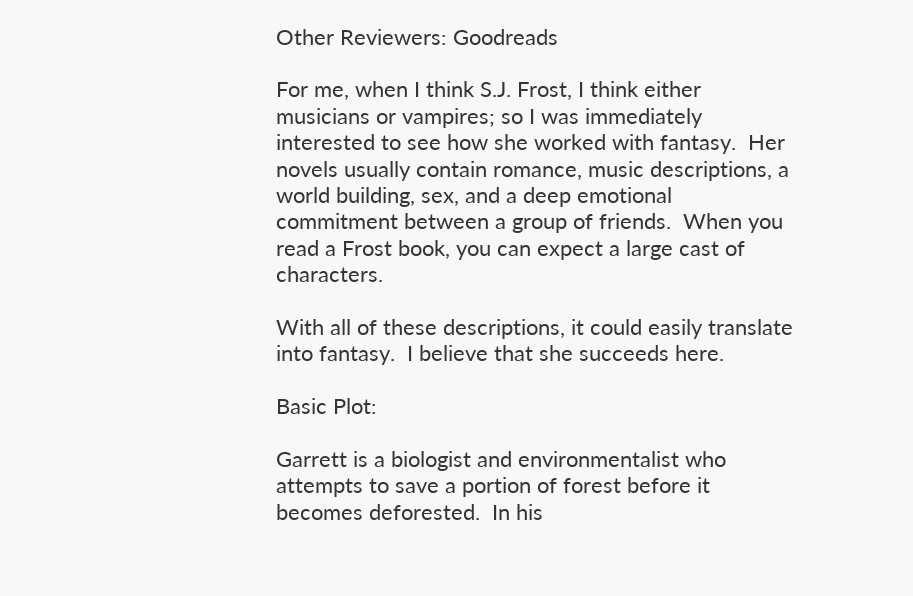Other Reviewers: Goodreads

For me, when I think S.J. Frost, I think either musicians or vampires; so I was immediately interested to see how she worked with fantasy.  Her novels usually contain romance, music descriptions, a world building, sex, and a deep emotional commitment between a group of friends.  When you read a Frost book, you can expect a large cast of characters.

With all of these descriptions, it could easily translate into fantasy.  I believe that she succeeds here.

Basic Plot:

Garrett is a biologist and environmentalist who attempts to save a portion of forest before it becomes deforested.  In his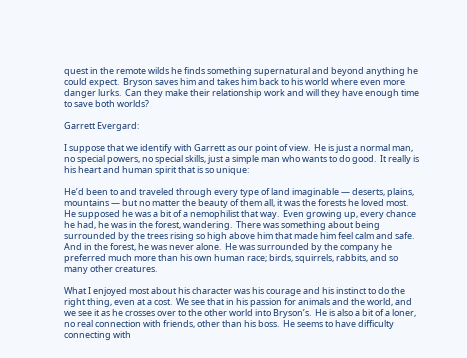quest in the remote wilds he finds something supernatural and beyond anything he could expect.  Bryson saves him and takes him back to his world where even more danger lurks.  Can they make their relationship work and will they have enough time to save both worlds?

Garrett Evergard:

I suppose that we identify with Garrett as our point of view.  He is just a normal man, no special powers, no special skills, just a simple man who wants to do good.  It really is his heart and human spirit that is so unique:

He’d been to and traveled through every type of land imaginable — deserts, plains, mountains — but no matter the beauty of them all, it was the forests he loved most.  He supposed he was a bit of a nemophilist that way.  Even growing up, every chance he had, he was in the forest, wandering.  There was something about being surrounded by the trees rising so high above him that made him feel calm and safe.  And in the forest, he was never alone.  He was surrounded by the company he preferred much more than his own human race; birds, squirrels, rabbits, and so many other creatures.

What I enjoyed most about his character was his courage and his instinct to do the right thing, even at a cost.  We see that in his passion for animals and the world, and we see it as he crosses over to the other world into Bryson’s.  He is also a bit of a loner, no real connection with friends, other than his boss.  He seems to have difficulty connecting with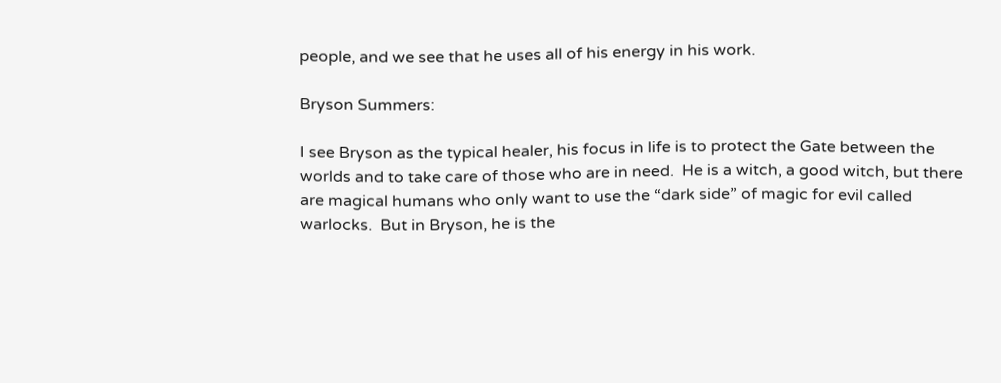people, and we see that he uses all of his energy in his work.

Bryson Summers:

I see Bryson as the typical healer, his focus in life is to protect the Gate between the worlds and to take care of those who are in need.  He is a witch, a good witch, but there are magical humans who only want to use the “dark side” of magic for evil called warlocks.  But in Bryson, he is the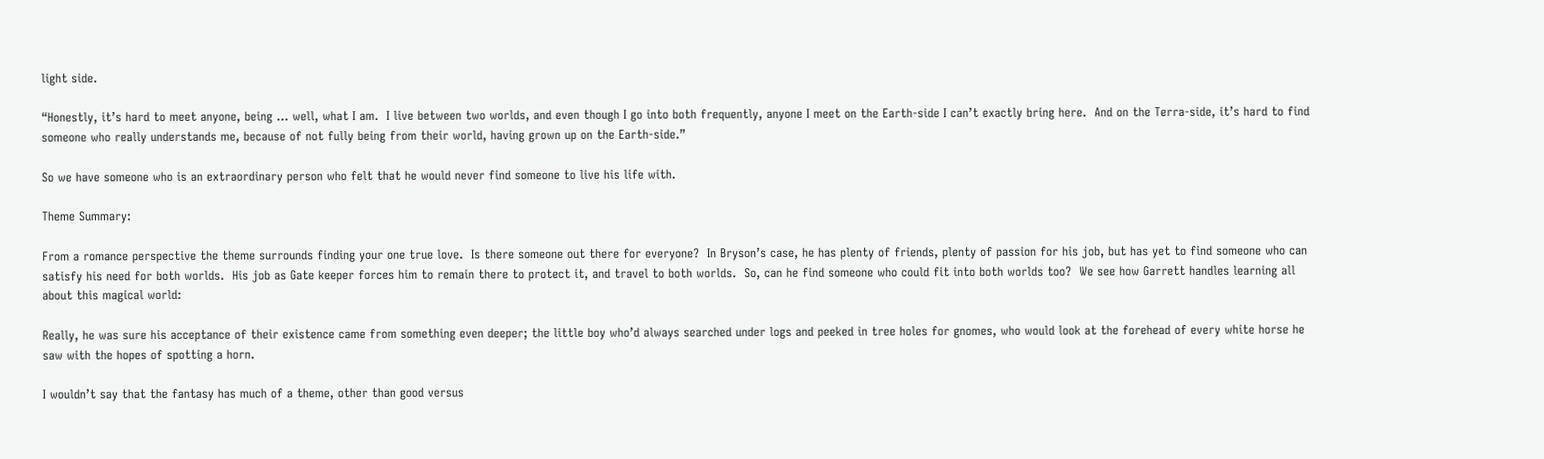light side.

“Honestly, it’s hard to meet anyone, being … well, what I am.  I live between two worlds, and even though I go into both frequently, anyone I meet on the Earth-side I can’t exactly bring here.  And on the Terra-side, it’s hard to find someone who really understands me, because of not fully being from their world, having grown up on the Earth-side.”

So we have someone who is an extraordinary person who felt that he would never find someone to live his life with.

Theme Summary:

From a romance perspective the theme surrounds finding your one true love.  Is there someone out there for everyone?  In Bryson’s case, he has plenty of friends, plenty of passion for his job, but has yet to find someone who can satisfy his need for both worlds.  His job as Gate keeper forces him to remain there to protect it, and travel to both worlds.  So, can he find someone who could fit into both worlds too?  We see how Garrett handles learning all about this magical world:

Really, he was sure his acceptance of their existence came from something even deeper; the little boy who’d always searched under logs and peeked in tree holes for gnomes, who would look at the forehead of every white horse he saw with the hopes of spotting a horn.

I wouldn’t say that the fantasy has much of a theme, other than good versus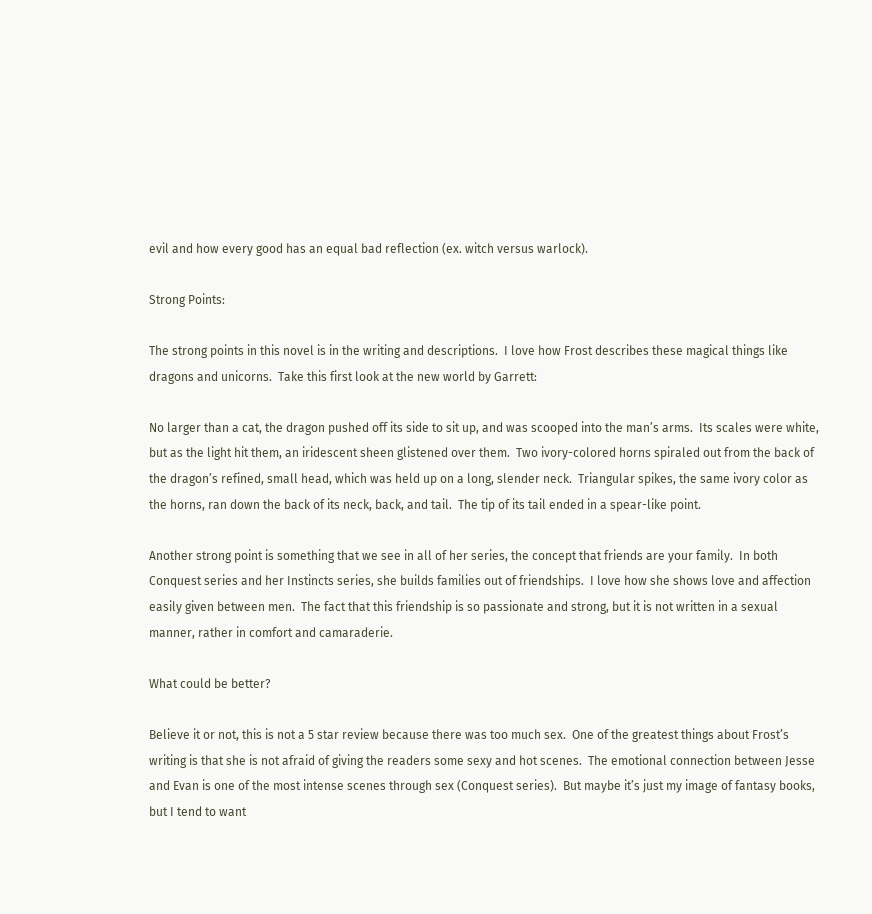evil and how every good has an equal bad reflection (ex. witch versus warlock).

Strong Points:

The strong points in this novel is in the writing and descriptions.  I love how Frost describes these magical things like dragons and unicorns.  Take this first look at the new world by Garrett:

No larger than a cat, the dragon pushed off its side to sit up, and was scooped into the man’s arms.  Its scales were white, but as the light hit them, an iridescent sheen glistened over them.  Two ivory-colored horns spiraled out from the back of the dragon’s refined, small head, which was held up on a long, slender neck.  Triangular spikes, the same ivory color as the horns, ran down the back of its neck, back, and tail.  The tip of its tail ended in a spear-like point.

Another strong point is something that we see in all of her series, the concept that friends are your family.  In both Conquest series and her Instincts series, she builds families out of friendships.  I love how she shows love and affection easily given between men.  The fact that this friendship is so passionate and strong, but it is not written in a sexual manner, rather in comfort and camaraderie.

What could be better?

Believe it or not, this is not a 5 star review because there was too much sex.  One of the greatest things about Frost’s writing is that she is not afraid of giving the readers some sexy and hot scenes.  The emotional connection between Jesse and Evan is one of the most intense scenes through sex (Conquest series).  But maybe it’s just my image of fantasy books, but I tend to want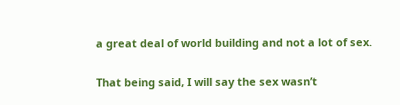a great deal of world building and not a lot of sex.

That being said, I will say the sex wasn’t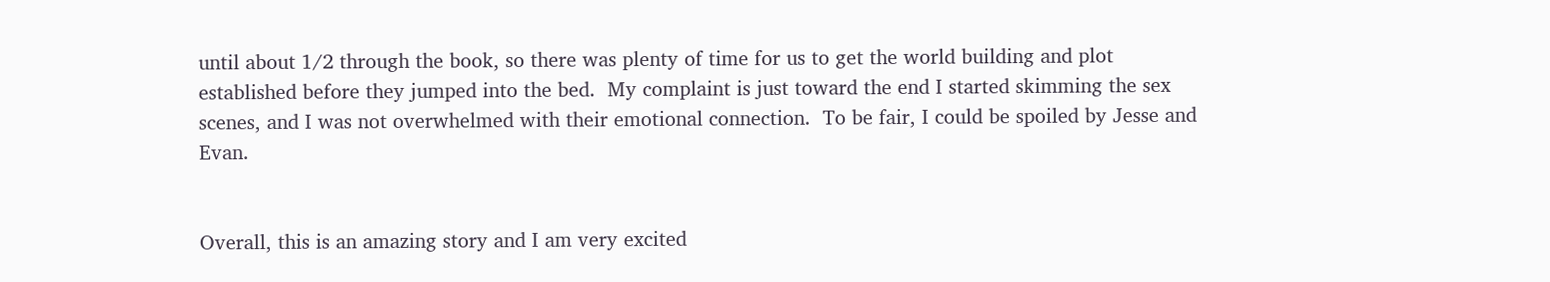until about 1/2 through the book, so there was plenty of time for us to get the world building and plot established before they jumped into the bed.  My complaint is just toward the end I started skimming the sex scenes, and I was not overwhelmed with their emotional connection.  To be fair, I could be spoiled by Jesse and Evan.


Overall, this is an amazing story and I am very excited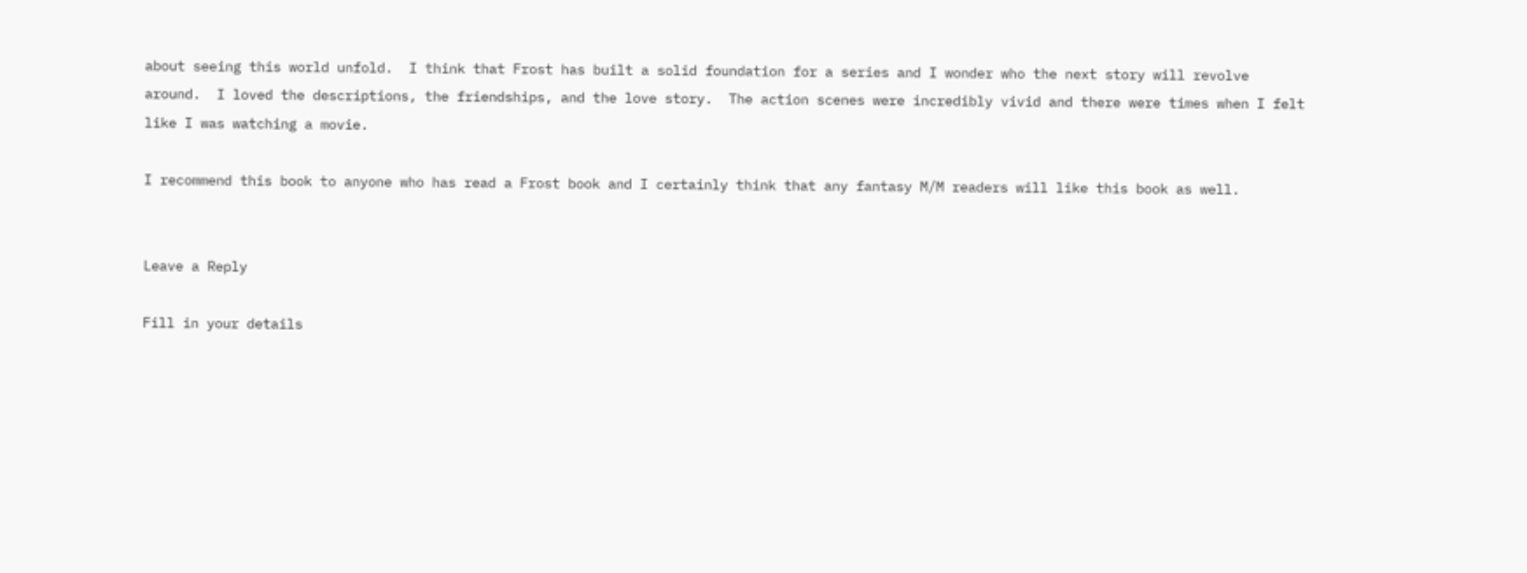about seeing this world unfold.  I think that Frost has built a solid foundation for a series and I wonder who the next story will revolve around.  I loved the descriptions, the friendships, and the love story.  The action scenes were incredibly vivid and there were times when I felt like I was watching a movie.

I recommend this book to anyone who has read a Frost book and I certainly think that any fantasy M/M readers will like this book as well.


Leave a Reply

Fill in your details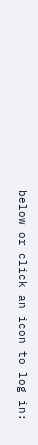below or click an icon to log in: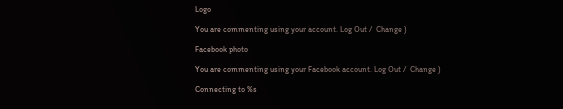Logo

You are commenting using your account. Log Out /  Change )

Facebook photo

You are commenting using your Facebook account. Log Out /  Change )

Connecting to %s